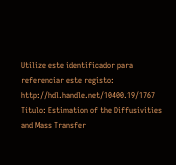Utilize este identificador para referenciar este registo: http://hdl.handle.net/10400.19/1767
Título: Estimation of the Diffusivities and Mass Transfer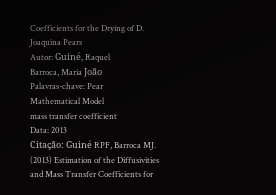Coefficients for the Drying of D. Joaquina Pears
Autor: Guiné, Raquel
Barroca, Maria João
Palavras-chave: Pear
Mathematical Model
mass transfer coefficient
Data: 2013
Citação: Guiné RPF, Barroca MJ. (2013) Estimation of the Diffusivities and Mass Transfer Coefficients for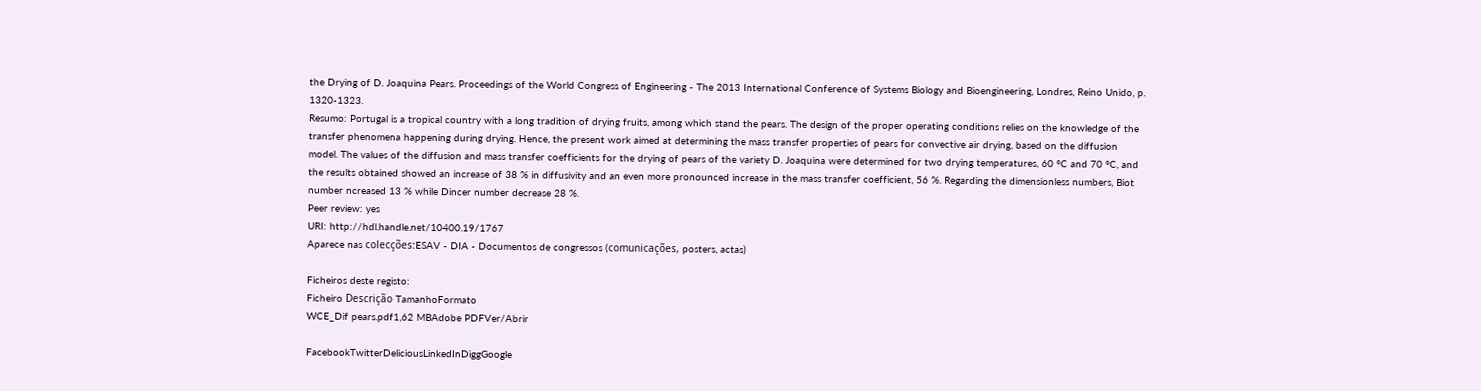the Drying of D. Joaquina Pears. Proceedings of the World Congress of Engineering - The 2013 International Conference of Systems Biology and Bioengineering, Londres, Reino Unido, p. 1320-1323.
Resumo: Portugal is a tropical country with a long tradition of drying fruits, among which stand the pears. The design of the proper operating conditions relies on the knowledge of the transfer phenomena happening during drying. Hence, the present work aimed at determining the mass transfer properties of pears for convective air drying, based on the diffusion model. The values of the diffusion and mass transfer coefficients for the drying of pears of the variety D. Joaquina were determined for two drying temperatures, 60 ºC and 70 ºC, and the results obtained showed an increase of 38 % in diffusivity and an even more pronounced increase in the mass transfer coefficient, 56 %. Regarding the dimensionless numbers, Biot number ncreased 13 % while Dincer number decrease 28 %.
Peer review: yes
URI: http://hdl.handle.net/10400.19/1767
Aparece nas colecções:ESAV - DIA - Documentos de congressos (comunicações, posters, actas)

Ficheiros deste registo:
Ficheiro Descrição TamanhoFormato
WCE_Dif pears.pdf1,62 MBAdobe PDFVer/Abrir

FacebookTwitterDeliciousLinkedInDiggGoogle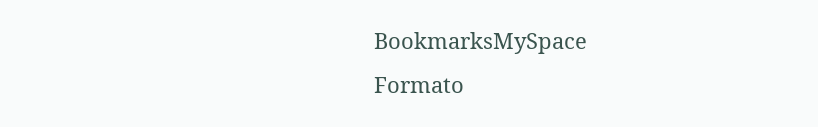BookmarksMySpace
Formato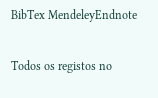BibTex MendeleyEndnote

Todos os registos no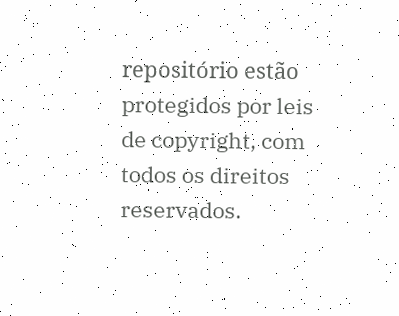repositório estão protegidos por leis de copyright, com todos os direitos reservados.